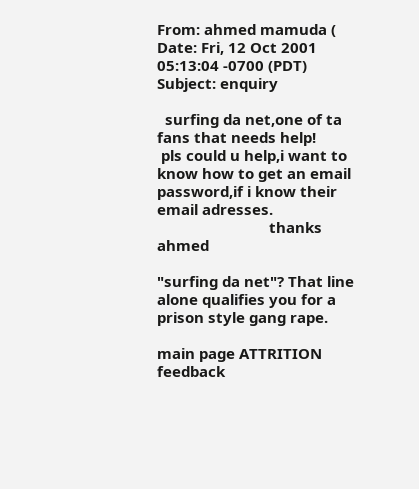From: ahmed mamuda (
Date: Fri, 12 Oct 2001 05:13:04 -0700 (PDT)
Subject: enquiry

  surfing da net,one of ta fans that needs help!
 pls could u help,i want to know how to get an email
password,if i know their email adresses.
                            thanks ahmed

"surfing da net"? That line alone qualifies you for a prison style gang rape.

main page ATTRITION feedback